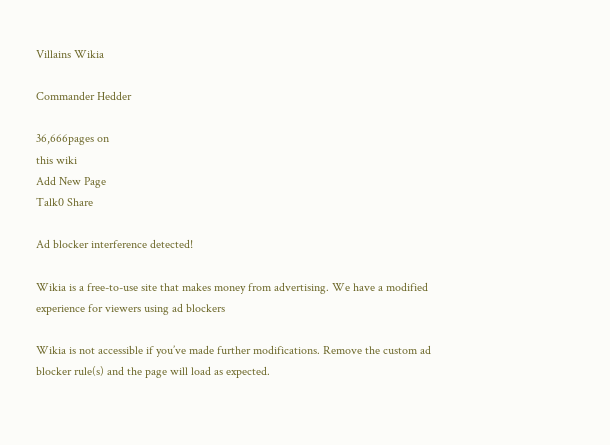Villains Wikia

Commander Hedder

36,666pages on
this wiki
Add New Page
Talk0 Share

Ad blocker interference detected!

Wikia is a free-to-use site that makes money from advertising. We have a modified experience for viewers using ad blockers

Wikia is not accessible if you’ve made further modifications. Remove the custom ad blocker rule(s) and the page will load as expected.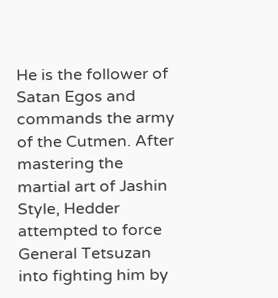He is the follower of Satan Egos and commands the army of the Cutmen. After mastering the martial art of Jashin Style, Hedder attempted to force General Tetsuzan into fighting him by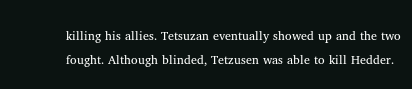killing his allies. Tetsuzan eventually showed up and the two fought. Although blinded, Tetzusen was able to kill Hedder.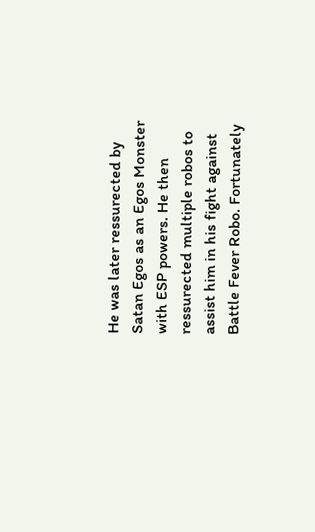He was later ressurected by Satan Egos as an Egos Monster with ESP powers. He then ressurected multiple robos to assist him in his fight against Battle Fever Robo. Fortunately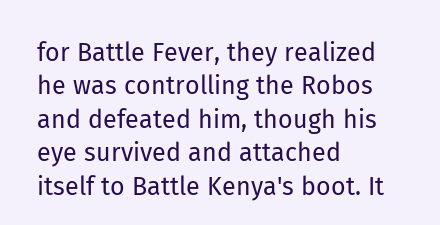for Battle Fever, they realized he was controlling the Robos and defeated him, though his eye survived and attached itself to Battle Kenya's boot. It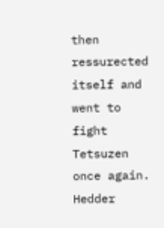then ressurected itself and went to fight Tetsuzen once again. Hedder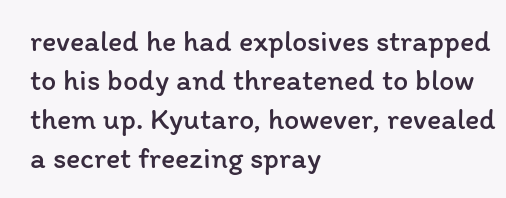revealed he had explosives strapped to his body and threatened to blow them up. Kyutaro, however, revealed a secret freezing spray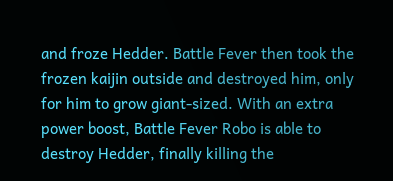and froze Hedder. Battle Fever then took the frozen kaijin outside and destroyed him, only for him to grow giant-sized. With an extra power boost, Battle Fever Robo is able to destroy Hedder, finally killing the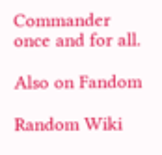Commander once and for all.

Also on Fandom

Random Wiki